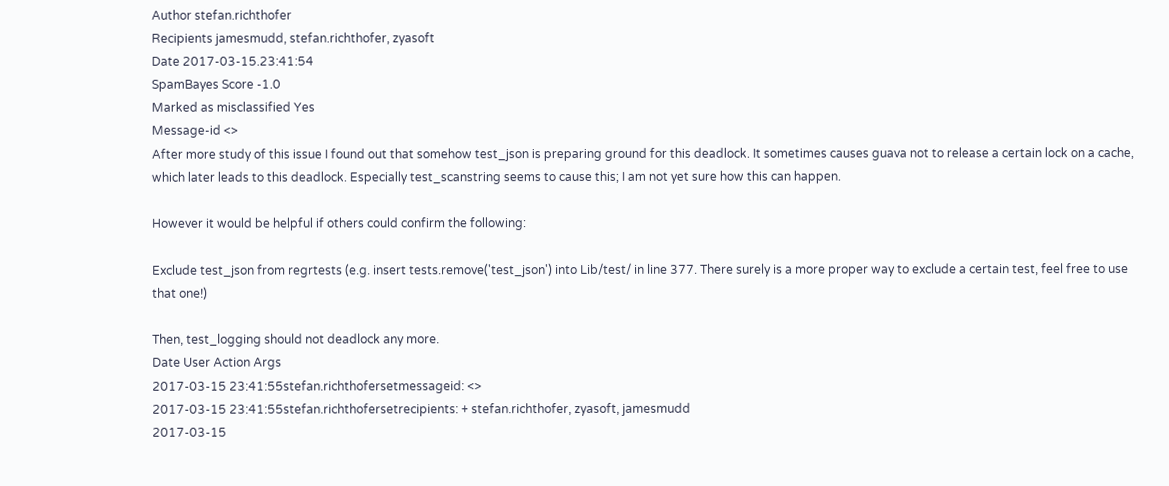Author stefan.richthofer
Recipients jamesmudd, stefan.richthofer, zyasoft
Date 2017-03-15.23:41:54
SpamBayes Score -1.0
Marked as misclassified Yes
Message-id <>
After more study of this issue I found out that somehow test_json is preparing ground for this deadlock. It sometimes causes guava not to release a certain lock on a cache, which later leads to this deadlock. Especially test_scanstring seems to cause this; I am not yet sure how this can happen.

However it would be helpful if others could confirm the following:

Exclude test_json from regrtests (e.g. insert tests.remove('test_json') into Lib/test/ in line 377. There surely is a more proper way to exclude a certain test, feel free to use that one!)

Then, test_logging should not deadlock any more.
Date User Action Args
2017-03-15 23:41:55stefan.richthofersetmessageid: <>
2017-03-15 23:41:55stefan.richthofersetrecipients: + stefan.richthofer, zyasoft, jamesmudd
2017-03-15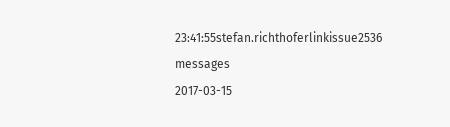23:41:55stefan.richthoferlinkissue2536 messages
2017-03-15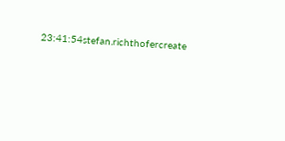23:41:54stefan.richthofercreate